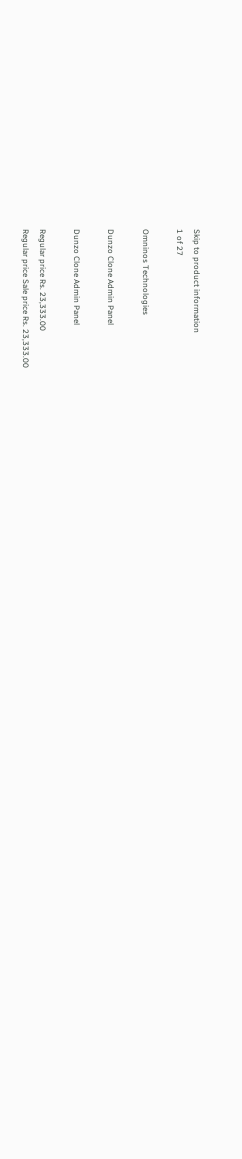Skip to product information
1 of 27

Omninos Technologies

Dunzo Clone Admin Panel

Dunzo Clone Admin Panel

Regular price Rs. 23,333.00
Regular price Sale price Rs. 23,333.00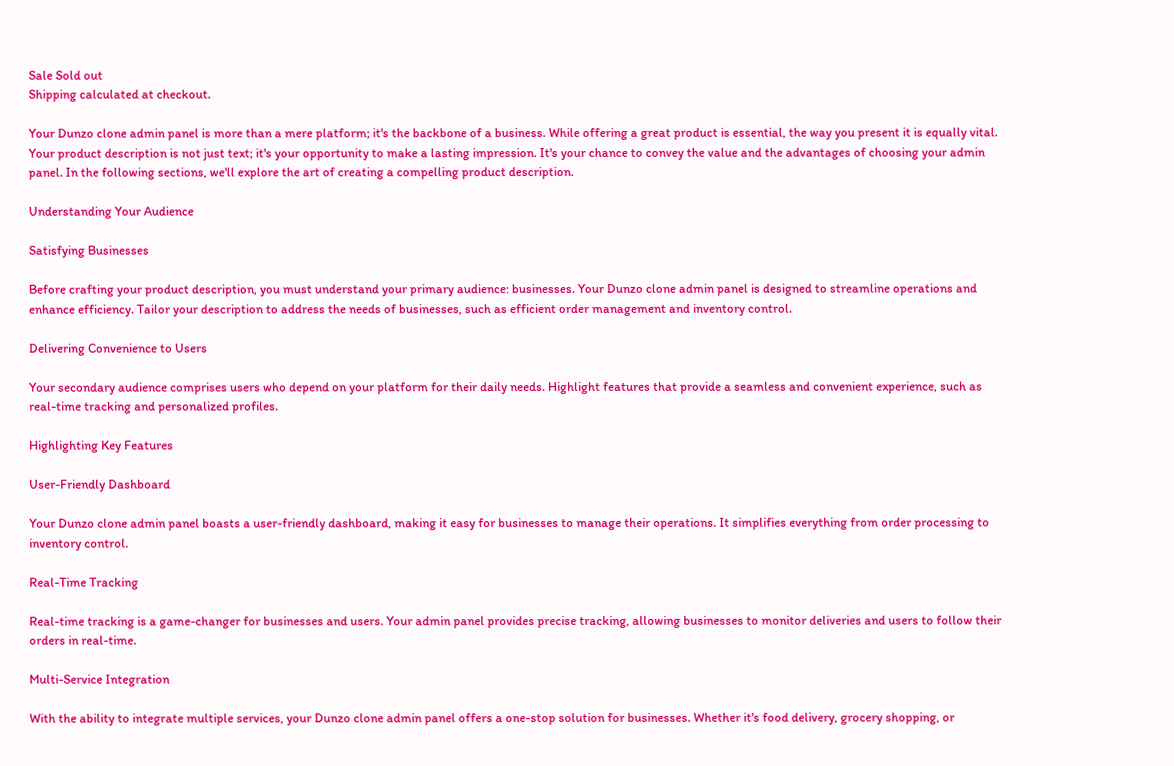Sale Sold out
Shipping calculated at checkout.

Your Dunzo clone admin panel is more than a mere platform; it's the backbone of a business. While offering a great product is essential, the way you present it is equally vital. Your product description is not just text; it's your opportunity to make a lasting impression. It's your chance to convey the value and the advantages of choosing your admin panel. In the following sections, we'll explore the art of creating a compelling product description.

Understanding Your Audience

Satisfying Businesses

Before crafting your product description, you must understand your primary audience: businesses. Your Dunzo clone admin panel is designed to streamline operations and enhance efficiency. Tailor your description to address the needs of businesses, such as efficient order management and inventory control.

Delivering Convenience to Users

Your secondary audience comprises users who depend on your platform for their daily needs. Highlight features that provide a seamless and convenient experience, such as real-time tracking and personalized profiles.

Highlighting Key Features

User-Friendly Dashboard

Your Dunzo clone admin panel boasts a user-friendly dashboard, making it easy for businesses to manage their operations. It simplifies everything from order processing to inventory control.

Real-Time Tracking

Real-time tracking is a game-changer for businesses and users. Your admin panel provides precise tracking, allowing businesses to monitor deliveries and users to follow their orders in real-time.

Multi-Service Integration

With the ability to integrate multiple services, your Dunzo clone admin panel offers a one-stop solution for businesses. Whether it's food delivery, grocery shopping, or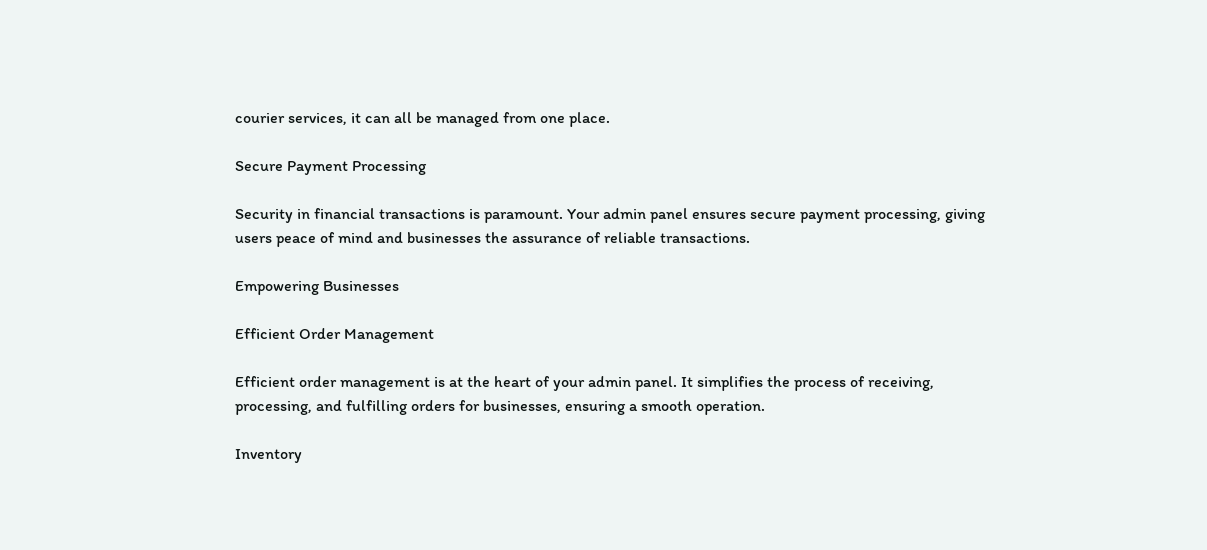courier services, it can all be managed from one place.

Secure Payment Processing

Security in financial transactions is paramount. Your admin panel ensures secure payment processing, giving users peace of mind and businesses the assurance of reliable transactions.

Empowering Businesses

Efficient Order Management

Efficient order management is at the heart of your admin panel. It simplifies the process of receiving, processing, and fulfilling orders for businesses, ensuring a smooth operation.

Inventory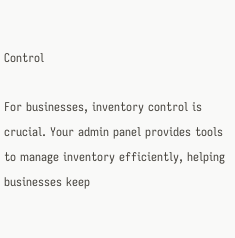Control

For businesses, inventory control is crucial. Your admin panel provides tools to manage inventory efficiently, helping businesses keep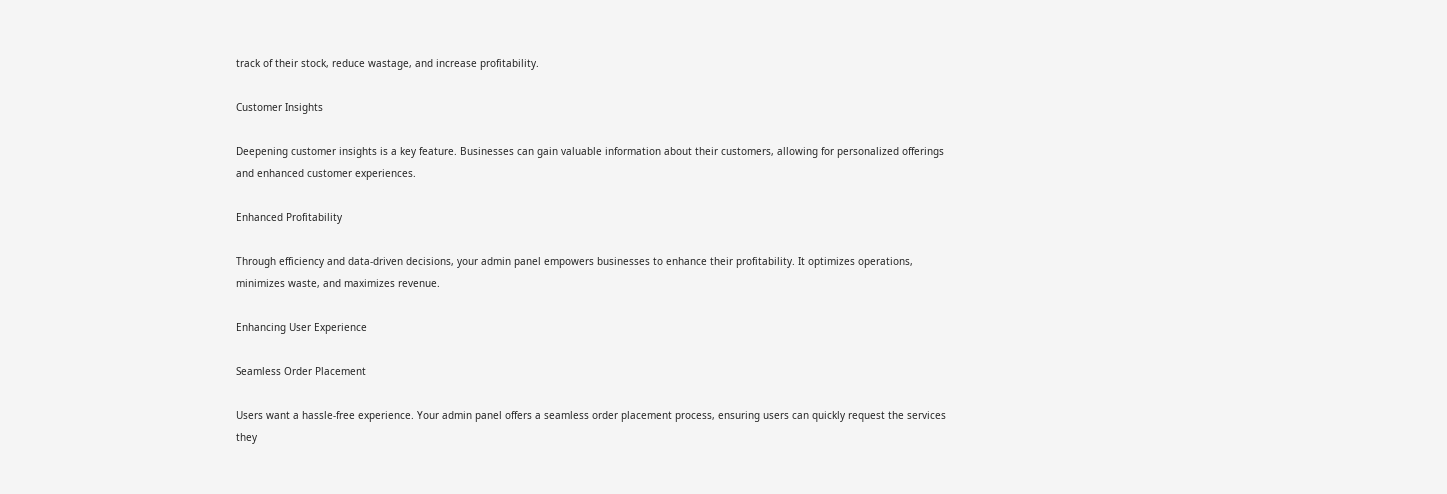track of their stock, reduce wastage, and increase profitability.

Customer Insights

Deepening customer insights is a key feature. Businesses can gain valuable information about their customers, allowing for personalized offerings and enhanced customer experiences.

Enhanced Profitability

Through efficiency and data-driven decisions, your admin panel empowers businesses to enhance their profitability. It optimizes operations, minimizes waste, and maximizes revenue.

Enhancing User Experience

Seamless Order Placement

Users want a hassle-free experience. Your admin panel offers a seamless order placement process, ensuring users can quickly request the services they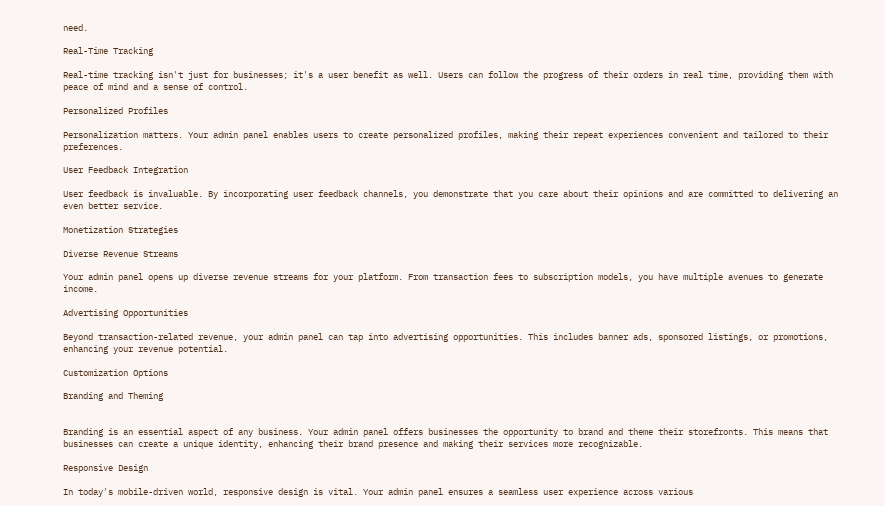need.

Real-Time Tracking

Real-time tracking isn't just for businesses; it's a user benefit as well. Users can follow the progress of their orders in real time, providing them with peace of mind and a sense of control.

Personalized Profiles

Personalization matters. Your admin panel enables users to create personalized profiles, making their repeat experiences convenient and tailored to their preferences.

User Feedback Integration

User feedback is invaluable. By incorporating user feedback channels, you demonstrate that you care about their opinions and are committed to delivering an even better service.

Monetization Strategies

Diverse Revenue Streams

Your admin panel opens up diverse revenue streams for your platform. From transaction fees to subscription models, you have multiple avenues to generate income.

Advertising Opportunities

Beyond transaction-related revenue, your admin panel can tap into advertising opportunities. This includes banner ads, sponsored listings, or promotions, enhancing your revenue potential.

Customization Options

Branding and Theming


Branding is an essential aspect of any business. Your admin panel offers businesses the opportunity to brand and theme their storefronts. This means that businesses can create a unique identity, enhancing their brand presence and making their services more recognizable.

Responsive Design

In today's mobile-driven world, responsive design is vital. Your admin panel ensures a seamless user experience across various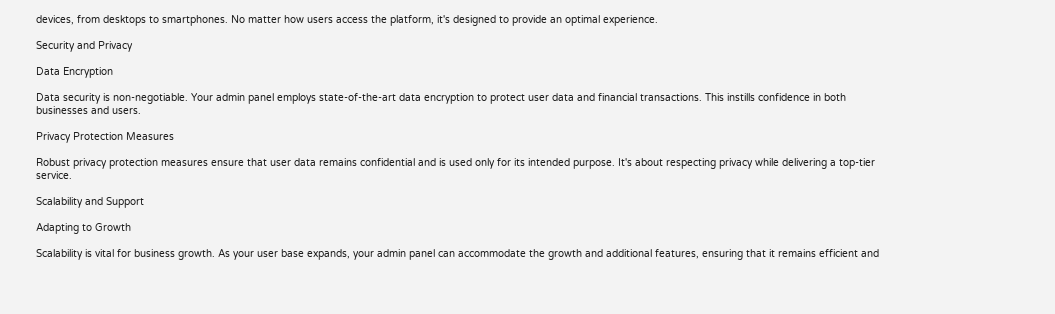devices, from desktops to smartphones. No matter how users access the platform, it's designed to provide an optimal experience.

Security and Privacy

Data Encryption

Data security is non-negotiable. Your admin panel employs state-of-the-art data encryption to protect user data and financial transactions. This instills confidence in both businesses and users.

Privacy Protection Measures

Robust privacy protection measures ensure that user data remains confidential and is used only for its intended purpose. It's about respecting privacy while delivering a top-tier service.

Scalability and Support

Adapting to Growth

Scalability is vital for business growth. As your user base expands, your admin panel can accommodate the growth and additional features, ensuring that it remains efficient and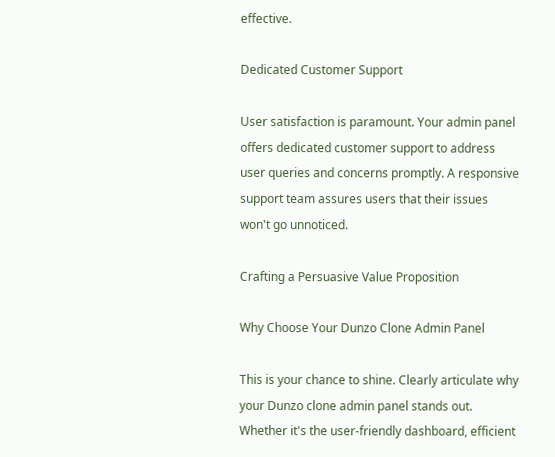effective.

Dedicated Customer Support

User satisfaction is paramount. Your admin panel offers dedicated customer support to address user queries and concerns promptly. A responsive support team assures users that their issues won't go unnoticed.

Crafting a Persuasive Value Proposition

Why Choose Your Dunzo Clone Admin Panel

This is your chance to shine. Clearly articulate why your Dunzo clone admin panel stands out. Whether it's the user-friendly dashboard, efficient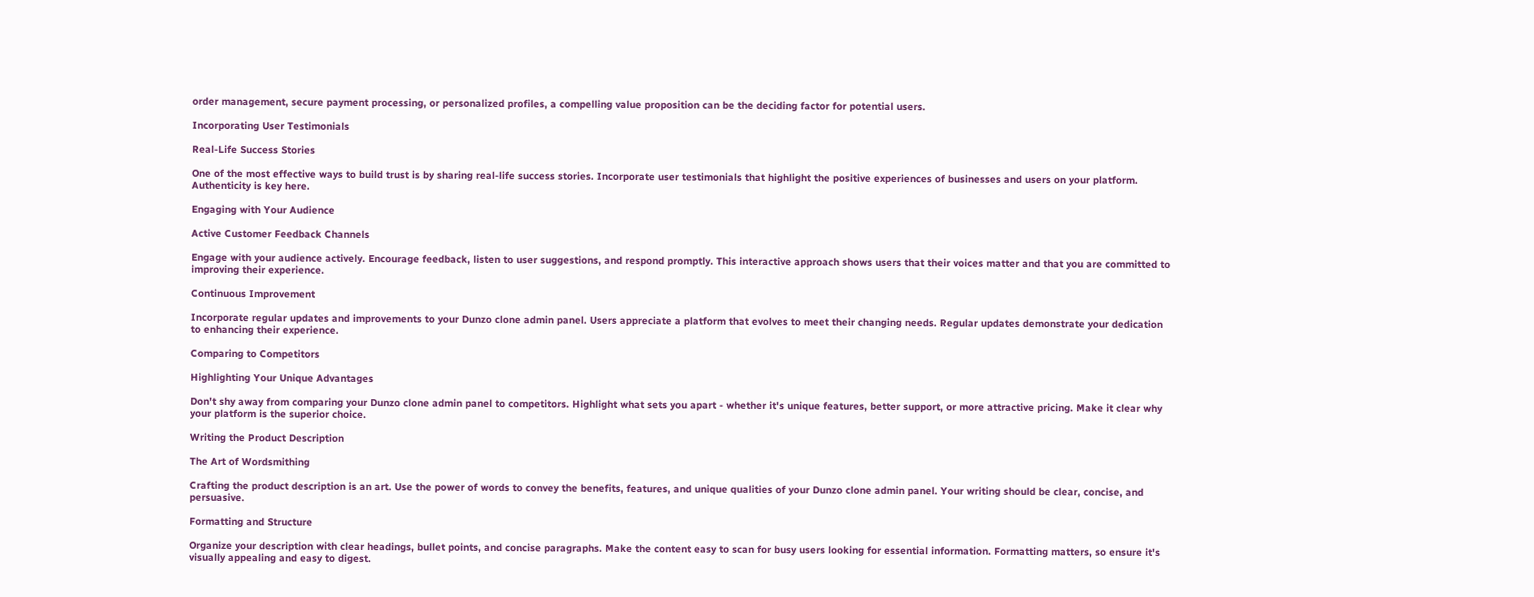order management, secure payment processing, or personalized profiles, a compelling value proposition can be the deciding factor for potential users.

Incorporating User Testimonials

Real-Life Success Stories

One of the most effective ways to build trust is by sharing real-life success stories. Incorporate user testimonials that highlight the positive experiences of businesses and users on your platform. Authenticity is key here.

Engaging with Your Audience

Active Customer Feedback Channels

Engage with your audience actively. Encourage feedback, listen to user suggestions, and respond promptly. This interactive approach shows users that their voices matter and that you are committed to improving their experience.

Continuous Improvement

Incorporate regular updates and improvements to your Dunzo clone admin panel. Users appreciate a platform that evolves to meet their changing needs. Regular updates demonstrate your dedication to enhancing their experience.

Comparing to Competitors

Highlighting Your Unique Advantages

Don't shy away from comparing your Dunzo clone admin panel to competitors. Highlight what sets you apart - whether it's unique features, better support, or more attractive pricing. Make it clear why your platform is the superior choice.

Writing the Product Description

The Art of Wordsmithing

Crafting the product description is an art. Use the power of words to convey the benefits, features, and unique qualities of your Dunzo clone admin panel. Your writing should be clear, concise, and persuasive.

Formatting and Structure

Organize your description with clear headings, bullet points, and concise paragraphs. Make the content easy to scan for busy users looking for essential information. Formatting matters, so ensure it's visually appealing and easy to digest.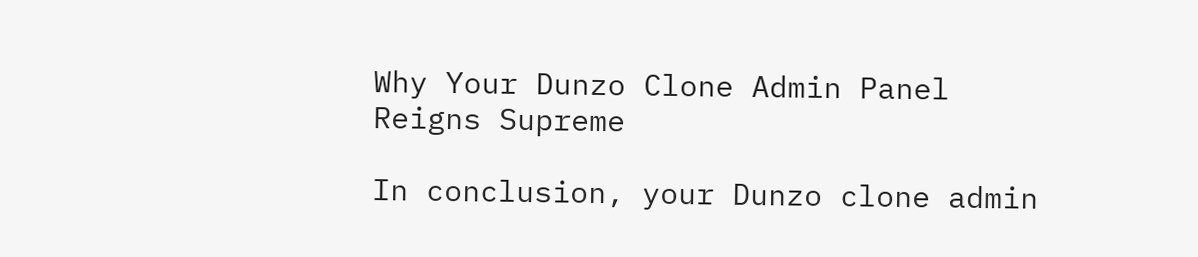Why Your Dunzo Clone Admin Panel Reigns Supreme

In conclusion, your Dunzo clone admin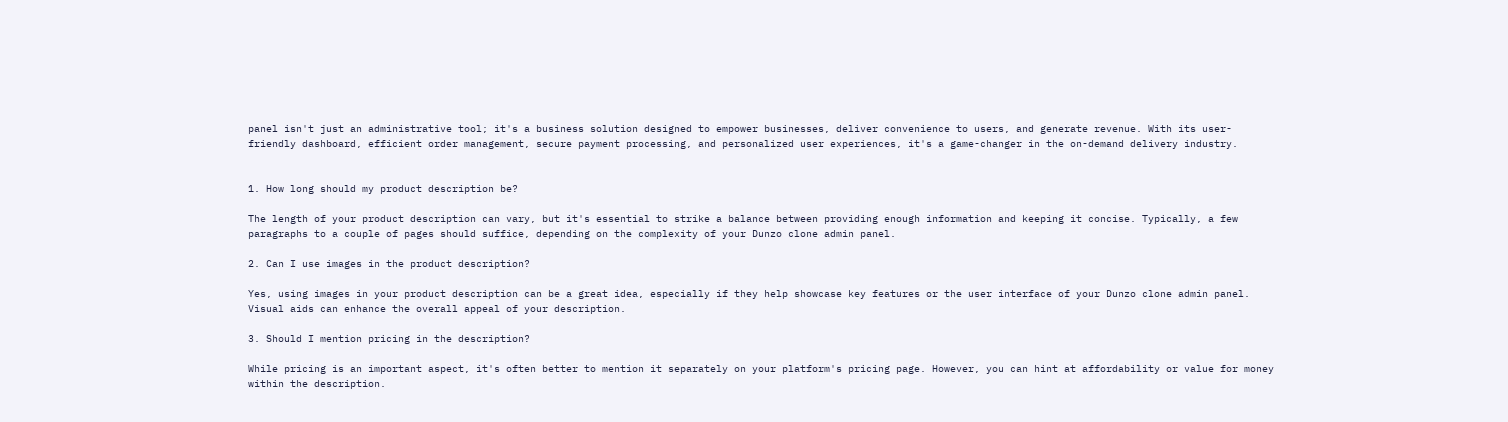panel isn't just an administrative tool; it's a business solution designed to empower businesses, deliver convenience to users, and generate revenue. With its user-friendly dashboard, efficient order management, secure payment processing, and personalized user experiences, it's a game-changer in the on-demand delivery industry.


1. How long should my product description be?

The length of your product description can vary, but it's essential to strike a balance between providing enough information and keeping it concise. Typically, a few paragraphs to a couple of pages should suffice, depending on the complexity of your Dunzo clone admin panel.

2. Can I use images in the product description?

Yes, using images in your product description can be a great idea, especially if they help showcase key features or the user interface of your Dunzo clone admin panel. Visual aids can enhance the overall appeal of your description.

3. Should I mention pricing in the description?

While pricing is an important aspect, it's often better to mention it separately on your platform's pricing page. However, you can hint at affordability or value for money within the description.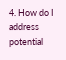4. How do I address potential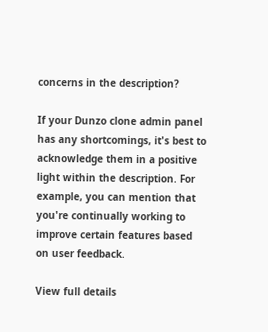concerns in the description?

If your Dunzo clone admin panel has any shortcomings, it's best to acknowledge them in a positive light within the description. For example, you can mention that you're continually working to improve certain features based on user feedback.

View full details